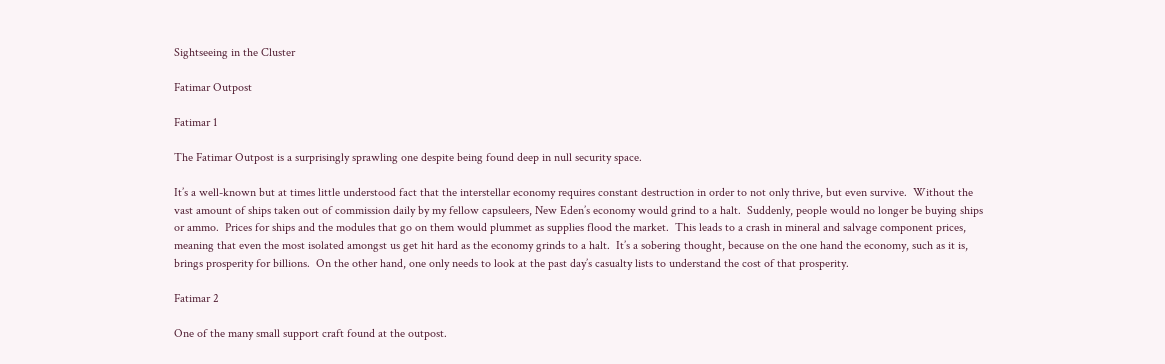Sightseeing in the Cluster

Fatimar Outpost

Fatimar 1

The Fatimar Outpost is a surprisingly sprawling one despite being found deep in null security space.

It’s a well-known but at times little understood fact that the interstellar economy requires constant destruction in order to not only thrive, but even survive.  Without the vast amount of ships taken out of commission daily by my fellow capsuleers, New Eden’s economy would grind to a halt.  Suddenly, people would no longer be buying ships or ammo.  Prices for ships and the modules that go on them would plummet as supplies flood the market.  This leads to a crash in mineral and salvage component prices, meaning that even the most isolated amongst us get hit hard as the economy grinds to a halt.  It’s a sobering thought, because on the one hand the economy, such as it is, brings prosperity for billions.  On the other hand, one only needs to look at the past day’s casualty lists to understand the cost of that prosperity.

Fatimar 2

One of the many small support craft found at the outpost.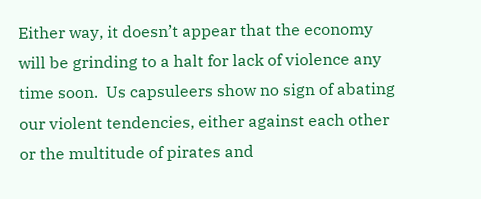Either way, it doesn’t appear that the economy will be grinding to a halt for lack of violence any time soon.  Us capsuleers show no sign of abating our violent tendencies, either against each other or the multitude of pirates and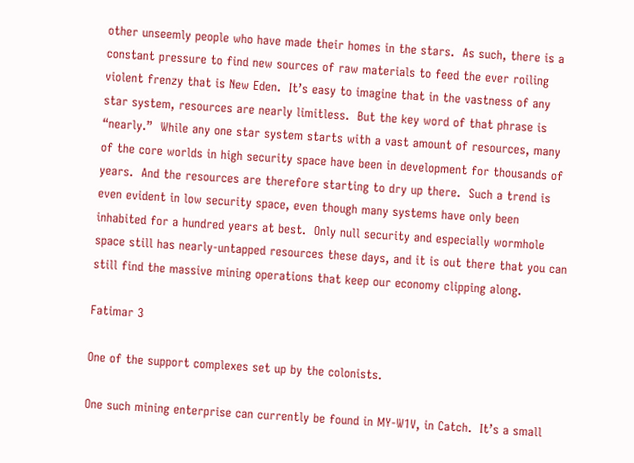other unseemly people who have made their homes in the stars.  As such, there is a constant pressure to find new sources of raw materials to feed the ever roiling violent frenzy that is New Eden.  It’s easy to imagine that in the vastness of any star system, resources are nearly limitless.  But the key word of that phrase is “nearly.”  While any one star system starts with a vast amount of resources, many of the core worlds in high security space have been in development for thousands of years.  And the resources are therefore starting to dry up there.  Such a trend is even evident in low security space, even though many systems have only been inhabited for a hundred years at best.  Only null security and especially wormhole space still has nearly-untapped resources these days, and it is out there that you can still find the massive mining operations that keep our economy clipping along.

Fatimar 3

One of the support complexes set up by the colonists.

One such mining enterprise can currently be found in MY-W1V, in Catch.  It’s a small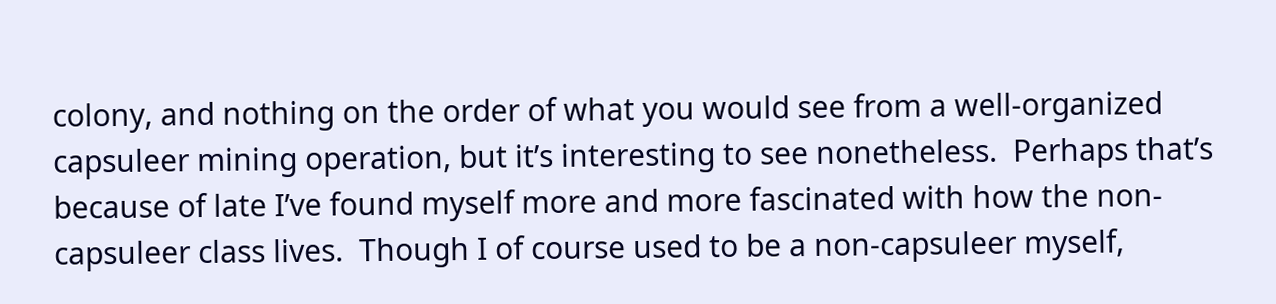colony, and nothing on the order of what you would see from a well-organized capsuleer mining operation, but it’s interesting to see nonetheless.  Perhaps that’s because of late I’ve found myself more and more fascinated with how the non-capsuleer class lives.  Though I of course used to be a non-capsuleer myself,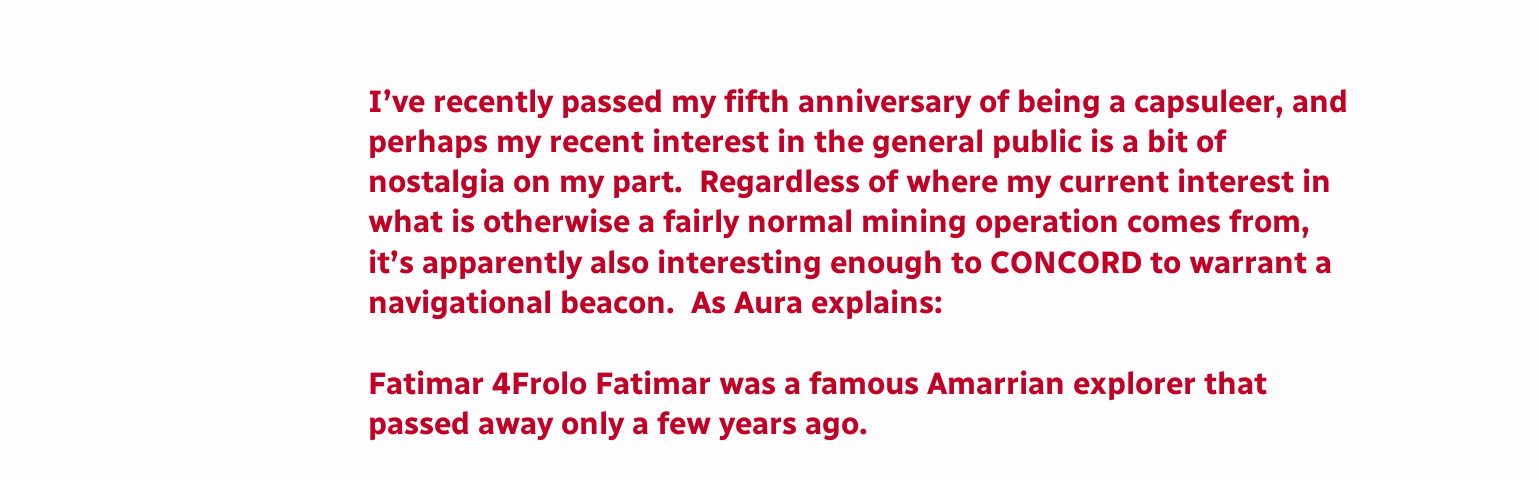I’ve recently passed my fifth anniversary of being a capsuleer, and perhaps my recent interest in the general public is a bit of nostalgia on my part.  Regardless of where my current interest in what is otherwise a fairly normal mining operation comes from, it’s apparently also interesting enough to CONCORD to warrant a navigational beacon.  As Aura explains:

Fatimar 4Frolo Fatimar was a famous Amarrian explorer that passed away only a few years ago.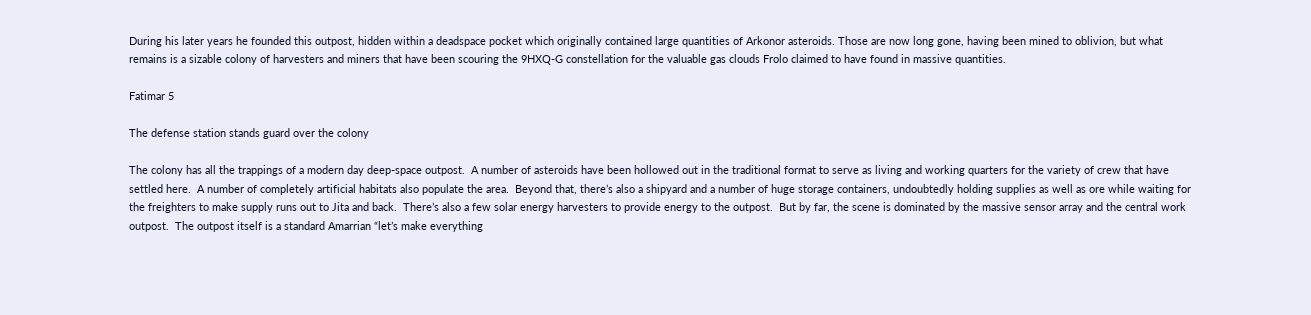During his later years he founded this outpost, hidden within a deadspace pocket which originally contained large quantities of Arkonor asteroids. Those are now long gone, having been mined to oblivion, but what remains is a sizable colony of harvesters and miners that have been scouring the 9HXQ-G constellation for the valuable gas clouds Frolo claimed to have found in massive quantities.

Fatimar 5

The defense station stands guard over the colony

The colony has all the trappings of a modern day deep-space outpost.  A number of asteroids have been hollowed out in the traditional format to serve as living and working quarters for the variety of crew that have settled here.  A number of completely artificial habitats also populate the area.  Beyond that, there’s also a shipyard and a number of huge storage containers, undoubtedly holding supplies as well as ore while waiting for the freighters to make supply runs out to Jita and back.  There’s also a few solar energy harvesters to provide energy to the outpost.  But by far, the scene is dominated by the massive sensor array and the central work outpost.  The outpost itself is a standard Amarrian “let’s make everything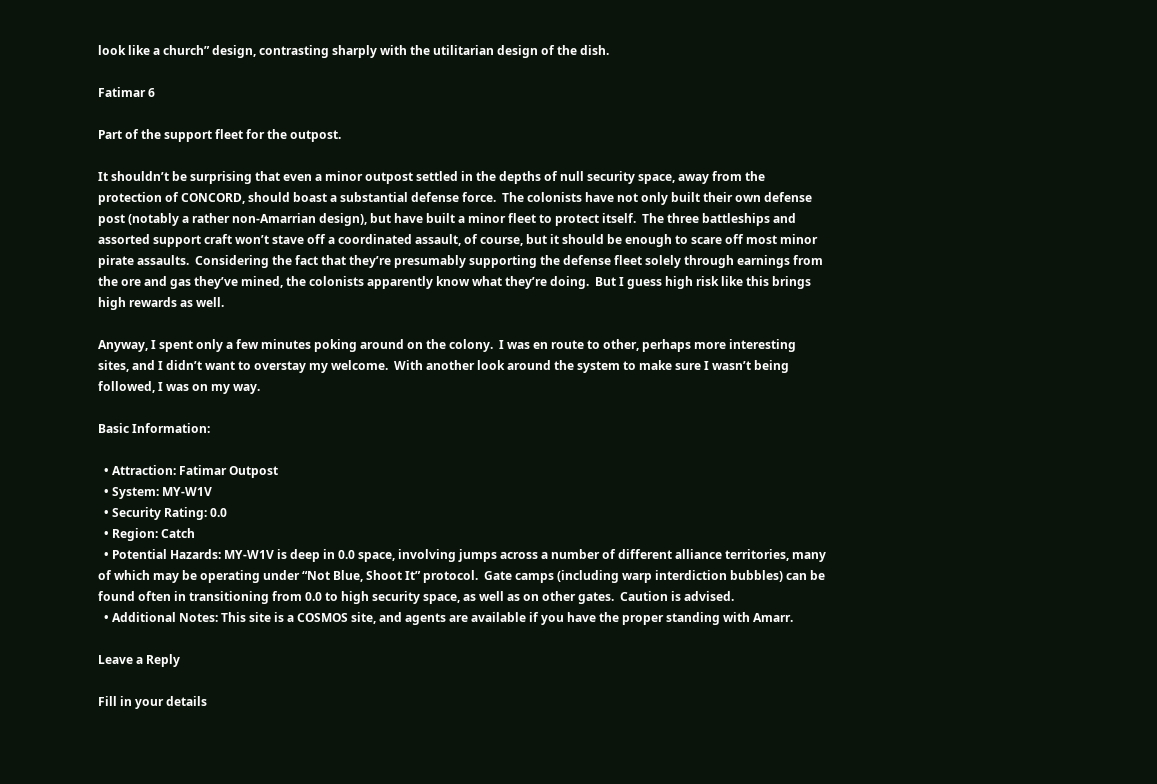look like a church” design, contrasting sharply with the utilitarian design of the dish.

Fatimar 6

Part of the support fleet for the outpost.

It shouldn’t be surprising that even a minor outpost settled in the depths of null security space, away from the protection of CONCORD, should boast a substantial defense force.  The colonists have not only built their own defense post (notably a rather non-Amarrian design), but have built a minor fleet to protect itself.  The three battleships and assorted support craft won’t stave off a coordinated assault, of course, but it should be enough to scare off most minor pirate assaults.  Considering the fact that they’re presumably supporting the defense fleet solely through earnings from the ore and gas they’ve mined, the colonists apparently know what they’re doing.  But I guess high risk like this brings high rewards as well.

Anyway, I spent only a few minutes poking around on the colony.  I was en route to other, perhaps more interesting sites, and I didn’t want to overstay my welcome.  With another look around the system to make sure I wasn’t being followed, I was on my way.

Basic Information:

  • Attraction: Fatimar Outpost
  • System: MY-W1V
  • Security Rating: 0.0
  • Region: Catch
  • Potential Hazards: MY-W1V is deep in 0.0 space, involving jumps across a number of different alliance territories, many of which may be operating under “Not Blue, Shoot It” protocol.  Gate camps (including warp interdiction bubbles) can be found often in transitioning from 0.0 to high security space, as well as on other gates.  Caution is advised.
  • Additional Notes: This site is a COSMOS site, and agents are available if you have the proper standing with Amarr.

Leave a Reply

Fill in your details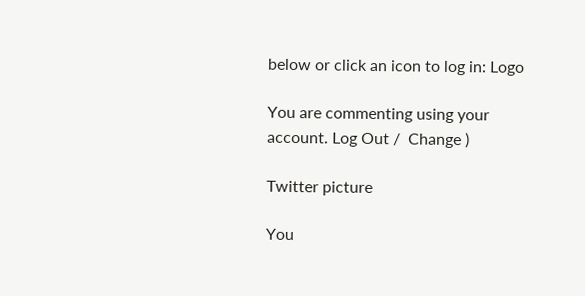below or click an icon to log in: Logo

You are commenting using your account. Log Out /  Change )

Twitter picture

You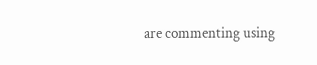are commenting using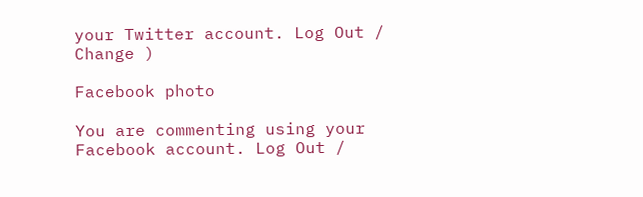your Twitter account. Log Out /  Change )

Facebook photo

You are commenting using your Facebook account. Log Out /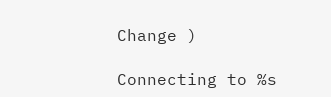Change )

Connecting to %s